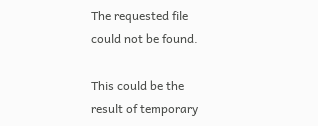The requested file could not be found.

This could be the result of temporary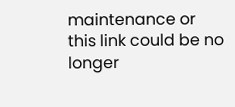maintenance or this link could be no longer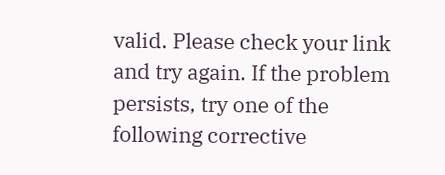valid. Please check your link and try again. If the problem persists, try one of the following corrective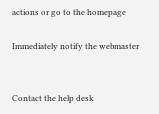actions or go to the homepage

Immediately notify the webmaster


Contact the help desk